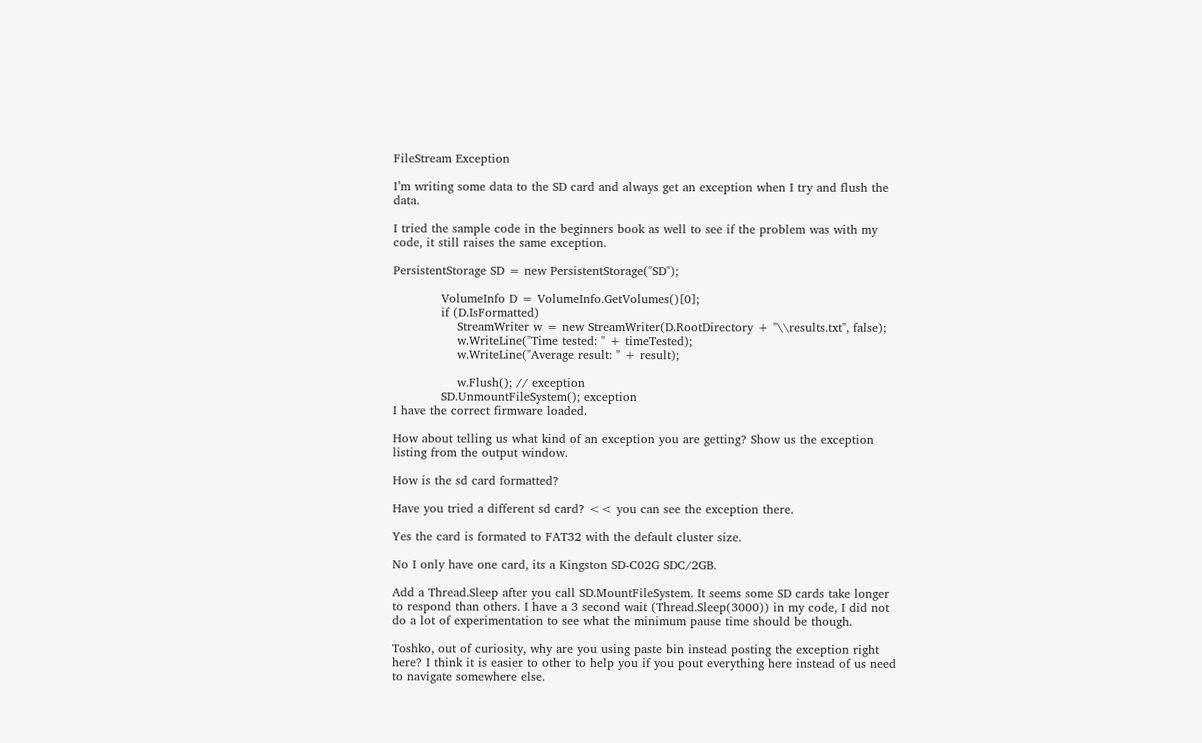FileStream Exception

I’m writing some data to the SD card and always get an exception when I try and flush the data.

I tried the sample code in the beginners book as well to see if the problem was with my code, it still raises the same exception.

PersistentStorage SD = new PersistentStorage("SD");

            VolumeInfo D = VolumeInfo.GetVolumes()[0];
            if (D.IsFormatted)
                StreamWriter w = new StreamWriter(D.RootDirectory + "\\results.txt", false);
                w.WriteLine("Time tested: " + timeTested);
                w.WriteLine("Average result: " + result);

                w.Flush(); // exception
            SD.UnmountFileSystem(); exception
I have the correct firmware loaded.

How about telling us what kind of an exception you are getting? Show us the exception listing from the output window.

How is the sd card formatted?

Have you tried a different sd card? << you can see the exception there.

Yes the card is formated to FAT32 with the default cluster size.

No I only have one card, its a Kingston SD-C02G SDC/2GB.

Add a Thread.Sleep after you call SD.MountFileSystem. It seems some SD cards take longer to respond than others. I have a 3 second wait (Thread.Sleep(3000)) in my code, I did not do a lot of experimentation to see what the minimum pause time should be though.

Toshko, out of curiosity, why are you using paste bin instead posting the exception right here? I think it is easier to other to help you if you pout everything here instead of us need to navigate somewhere else.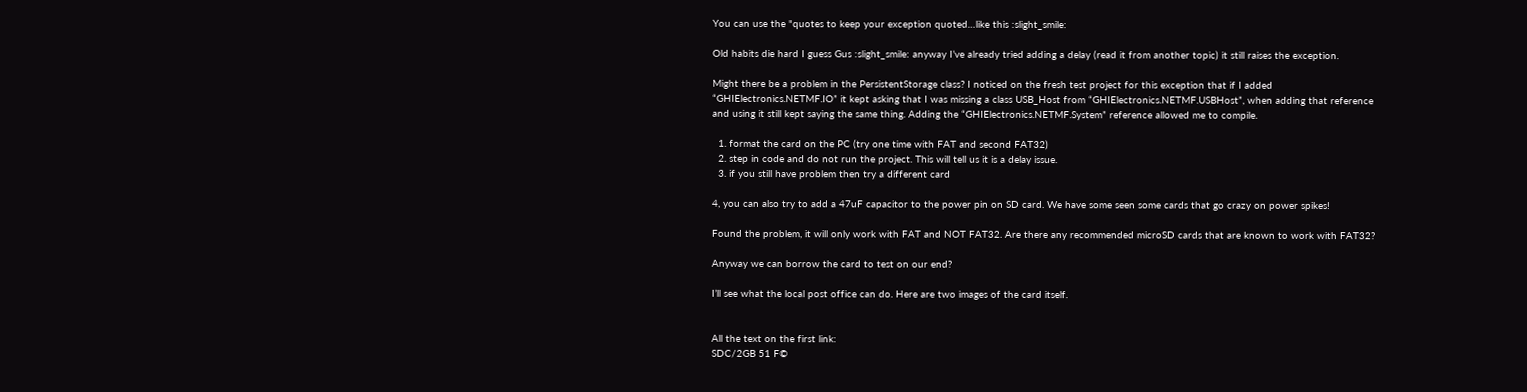You can use the "quotes to keep your exception quoted…like this :slight_smile:

Old habits die hard I guess Gus :slight_smile: anyway I’ve already tried adding a delay (read it from another topic) it still raises the exception.

Might there be a problem in the PersistentStorage class? I noticed on the fresh test project for this exception that if I added “GHIElectronics.NETMF.IO” it kept asking that I was missing a class USB_Host from “GHIElectronics.NETMF.USBHost”, when adding that reference and using it still kept saying the same thing. Adding the “GHIElectronics.NETMF.System” reference allowed me to compile.

  1. format the card on the PC (try one time with FAT and second FAT32)
  2. step in code and do not run the project. This will tell us it is a delay issue.
  3. if you still have problem then try a different card

4, you can also try to add a 47uF capacitor to the power pin on SD card. We have some seen some cards that go crazy on power spikes!

Found the problem, it will only work with FAT and NOT FAT32. Are there any recommended microSD cards that are known to work with FAT32?

Anyway we can borrow the card to test on our end?

I’ll see what the local post office can do. Here are two images of the card itself.


All the text on the first link:
SDC/2GB 51 F©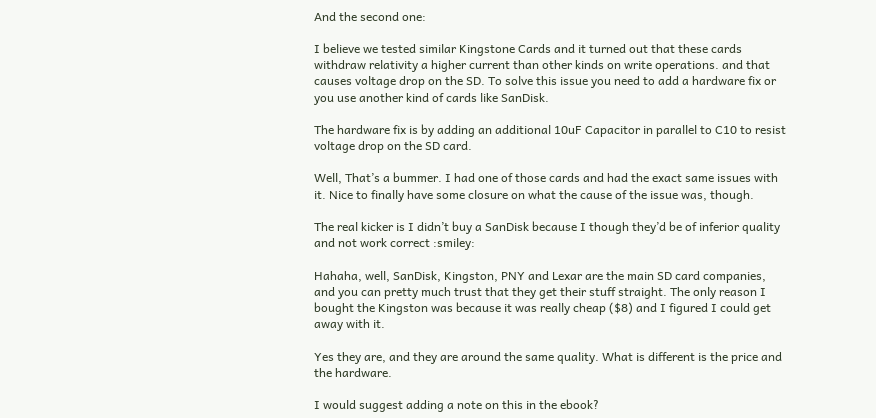And the second one:

I believe we tested similar Kingstone Cards and it turned out that these cards withdraw relativity a higher current than other kinds on write operations. and that causes voltage drop on the SD. To solve this issue you need to add a hardware fix or you use another kind of cards like SanDisk.

The hardware fix is by adding an additional 10uF Capacitor in parallel to C10 to resist voltage drop on the SD card.

Well, That’s a bummer. I had one of those cards and had the exact same issues with it. Nice to finally have some closure on what the cause of the issue was, though.

The real kicker is I didn’t buy a SanDisk because I though they’d be of inferior quality and not work correct :smiley:

Hahaha, well, SanDisk, Kingston, PNY and Lexar are the main SD card companies, and you can pretty much trust that they get their stuff straight. The only reason I bought the Kingston was because it was really cheap ($8) and I figured I could get away with it.

Yes they are, and they are around the same quality. What is different is the price and the hardware.

I would suggest adding a note on this in the ebook?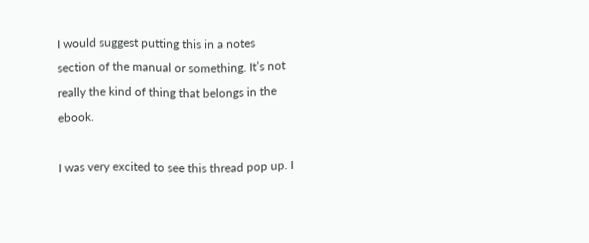I would suggest putting this in a notes section of the manual or something. It’s not really the kind of thing that belongs in the ebook.

I was very excited to see this thread pop up. I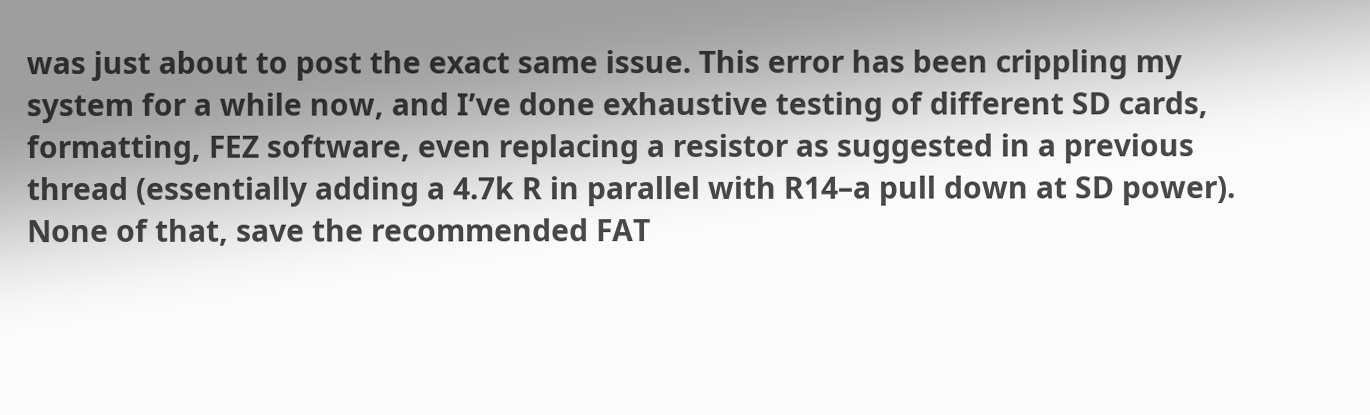was just about to post the exact same issue. This error has been crippling my system for a while now, and I’ve done exhaustive testing of different SD cards, formatting, FEZ software, even replacing a resistor as suggested in a previous thread (essentially adding a 4.7k R in parallel with R14–a pull down at SD power). None of that, save the recommended FAT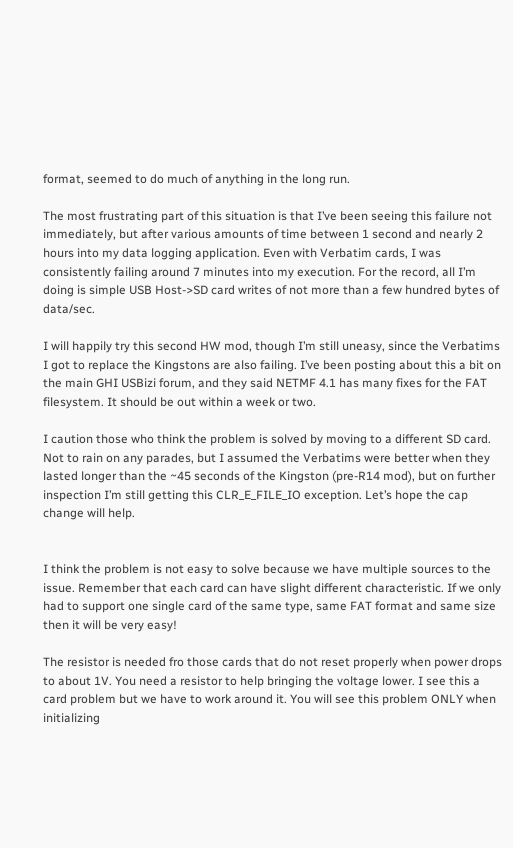format, seemed to do much of anything in the long run.

The most frustrating part of this situation is that I’ve been seeing this failure not immediately, but after various amounts of time between 1 second and nearly 2 hours into my data logging application. Even with Verbatim cards, I was consistently failing around 7 minutes into my execution. For the record, all I’m doing is simple USB Host->SD card writes of not more than a few hundred bytes of data/sec.

I will happily try this second HW mod, though I’m still uneasy, since the Verbatims I got to replace the Kingstons are also failing. I’ve been posting about this a bit on the main GHI USBizi forum, and they said NETMF 4.1 has many fixes for the FAT filesystem. It should be out within a week or two.

I caution those who think the problem is solved by moving to a different SD card. Not to rain on any parades, but I assumed the Verbatims were better when they lasted longer than the ~45 seconds of the Kingston (pre-R14 mod), but on further inspection I’m still getting this CLR_E_FILE_IO exception. Let’s hope the cap change will help.


I think the problem is not easy to solve because we have multiple sources to the issue. Remember that each card can have slight different characteristic. If we only had to support one single card of the same type, same FAT format and same size then it will be very easy!

The resistor is needed fro those cards that do not reset properly when power drops to about 1V. You need a resistor to help bringing the voltage lower. I see this a card problem but we have to work around it. You will see this problem ONLY when initializing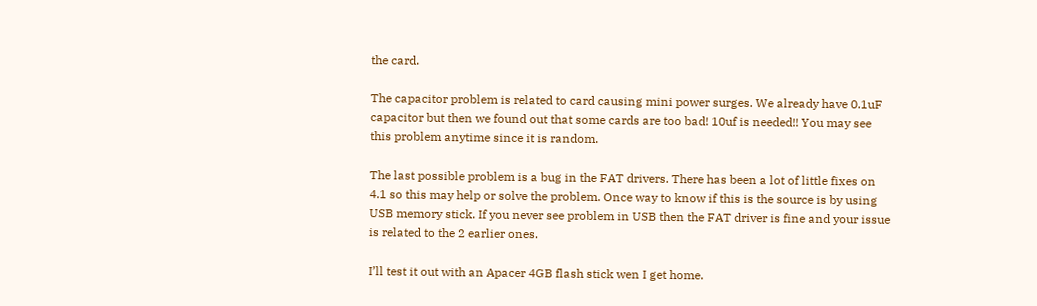the card.

The capacitor problem is related to card causing mini power surges. We already have 0.1uF capacitor but then we found out that some cards are too bad! 10uf is needed!! You may see this problem anytime since it is random.

The last possible problem is a bug in the FAT drivers. There has been a lot of little fixes on 4.1 so this may help or solve the problem. Once way to know if this is the source is by using USB memory stick. If you never see problem in USB then the FAT driver is fine and your issue is related to the 2 earlier ones.

I’ll test it out with an Apacer 4GB flash stick wen I get home.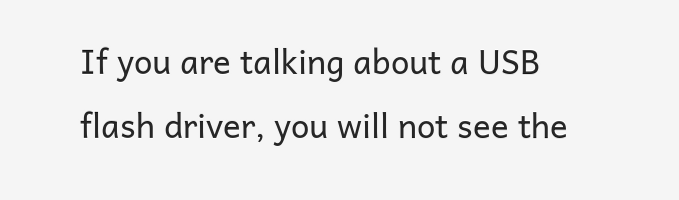If you are talking about a USB flash driver, you will not see the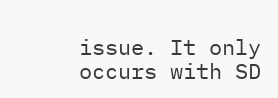issue. It only occurs with SD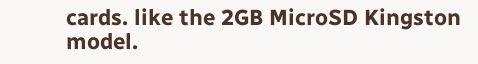cards. like the 2GB MicroSD Kingston model.